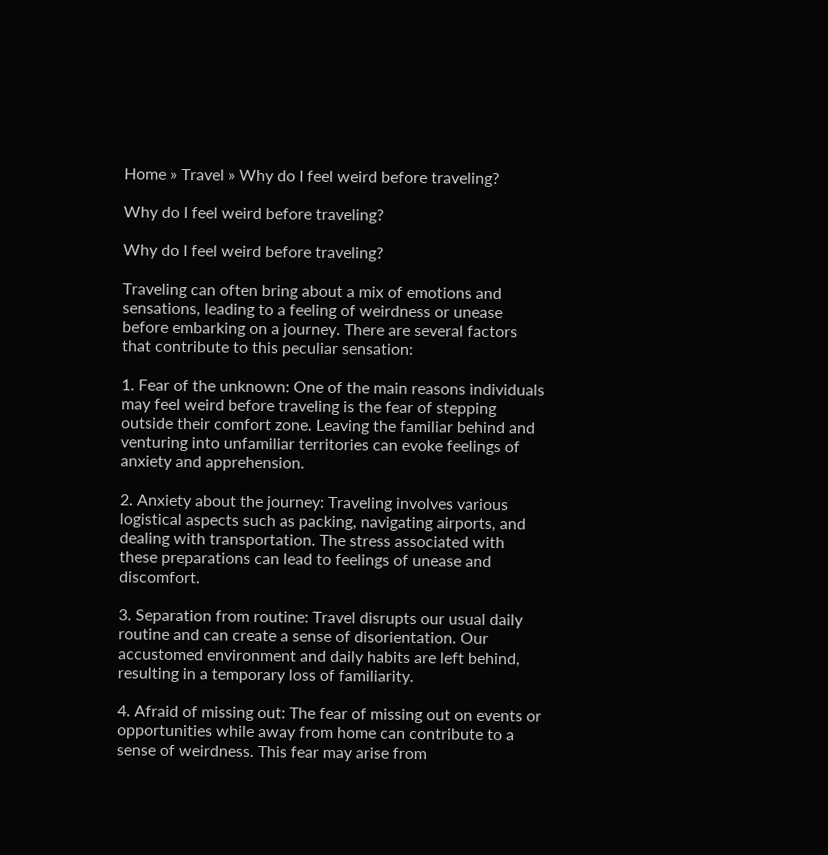Home » Travel » Why do I feel weird before traveling?

Why do I feel weird before traveling?

Why do I feel weird before traveling?

Traveling can often bring about a mix of emotions and sensations, leading to a feeling of weirdness or unease before embarking on a journey. There are several factors that contribute to this peculiar sensation:

1. Fear of the unknown: One of the main reasons individuals may feel weird before traveling is the fear of stepping outside their comfort zone. Leaving the familiar behind and venturing into unfamiliar territories can evoke feelings of anxiety and apprehension.

2. Anxiety about the journey: Traveling involves various logistical aspects such as packing, navigating airports, and dealing with transportation. The stress associated with these preparations can lead to feelings of unease and discomfort.

3. Separation from routine: Travel disrupts our usual daily routine and can create a sense of disorientation. Our accustomed environment and daily habits are left behind, resulting in a temporary loss of familiarity.

4. Afraid of missing out: The fear of missing out on events or opportunities while away from home can contribute to a sense of weirdness. This fear may arise from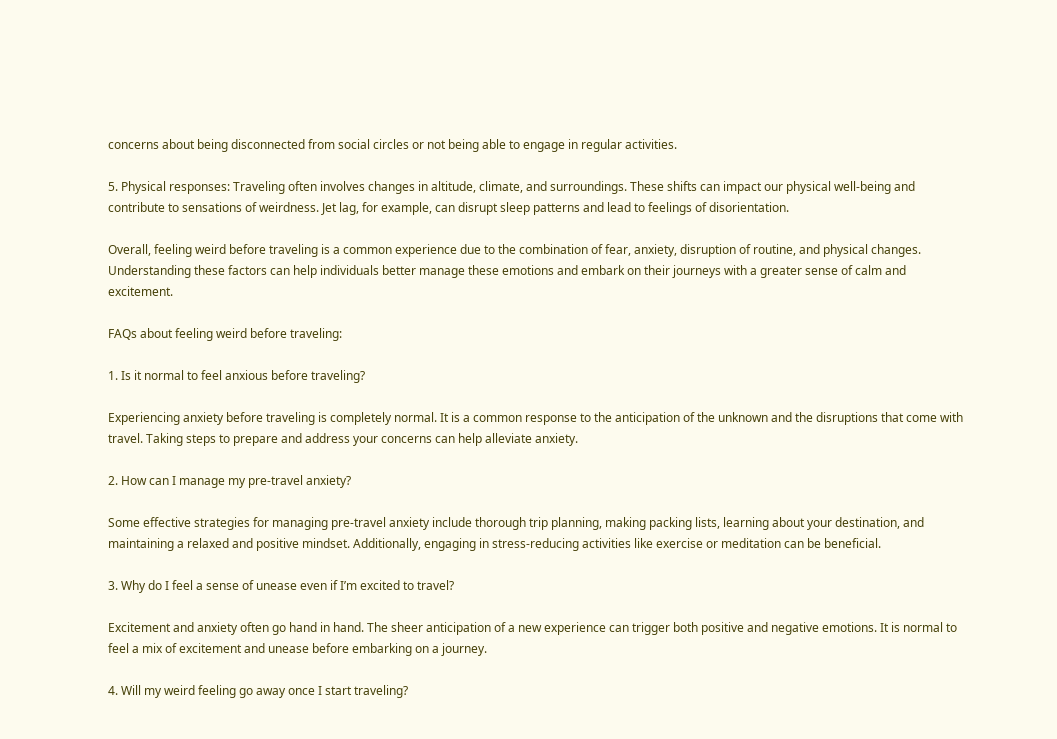concerns about being disconnected from social circles or not being able to engage in regular activities.

5. Physical responses: Traveling often involves changes in altitude, climate, and surroundings. These shifts can impact our physical well-being and contribute to sensations of weirdness. Jet lag, for example, can disrupt sleep patterns and lead to feelings of disorientation.

Overall, feeling weird before traveling is a common experience due to the combination of fear, anxiety, disruption of routine, and physical changes. Understanding these factors can help individuals better manage these emotions and embark on their journeys with a greater sense of calm and excitement.

FAQs about feeling weird before traveling:

1. Is it normal to feel anxious before traveling?

Experiencing anxiety before traveling is completely normal. It is a common response to the anticipation of the unknown and the disruptions that come with travel. Taking steps to prepare and address your concerns can help alleviate anxiety.

2. How can I manage my pre-travel anxiety?

Some effective strategies for managing pre-travel anxiety include thorough trip planning, making packing lists, learning about your destination, and maintaining a relaxed and positive mindset. Additionally, engaging in stress-reducing activities like exercise or meditation can be beneficial.

3. Why do I feel a sense of unease even if I’m excited to travel?

Excitement and anxiety often go hand in hand. The sheer anticipation of a new experience can trigger both positive and negative emotions. It is normal to feel a mix of excitement and unease before embarking on a journey.

4. Will my weird feeling go away once I start traveling?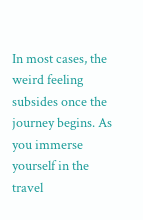In most cases, the weird feeling subsides once the journey begins. As you immerse yourself in the travel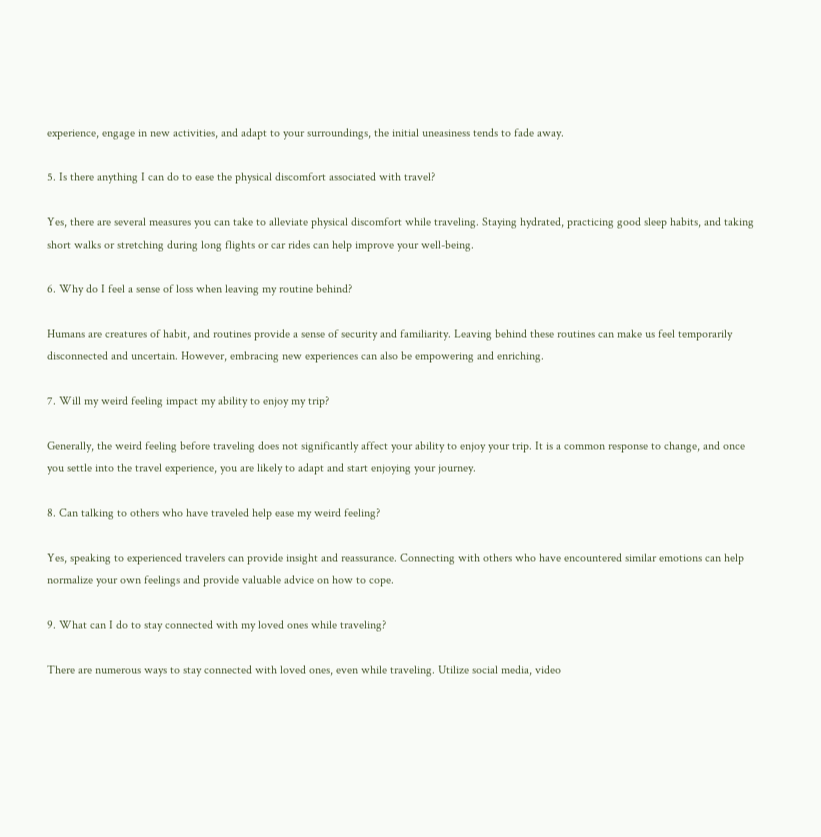experience, engage in new activities, and adapt to your surroundings, the initial uneasiness tends to fade away.

5. Is there anything I can do to ease the physical discomfort associated with travel?

Yes, there are several measures you can take to alleviate physical discomfort while traveling. Staying hydrated, practicing good sleep habits, and taking short walks or stretching during long flights or car rides can help improve your well-being.

6. Why do I feel a sense of loss when leaving my routine behind?

Humans are creatures of habit, and routines provide a sense of security and familiarity. Leaving behind these routines can make us feel temporarily disconnected and uncertain. However, embracing new experiences can also be empowering and enriching.

7. Will my weird feeling impact my ability to enjoy my trip?

Generally, the weird feeling before traveling does not significantly affect your ability to enjoy your trip. It is a common response to change, and once you settle into the travel experience, you are likely to adapt and start enjoying your journey.

8. Can talking to others who have traveled help ease my weird feeling?

Yes, speaking to experienced travelers can provide insight and reassurance. Connecting with others who have encountered similar emotions can help normalize your own feelings and provide valuable advice on how to cope.

9. What can I do to stay connected with my loved ones while traveling?

There are numerous ways to stay connected with loved ones, even while traveling. Utilize social media, video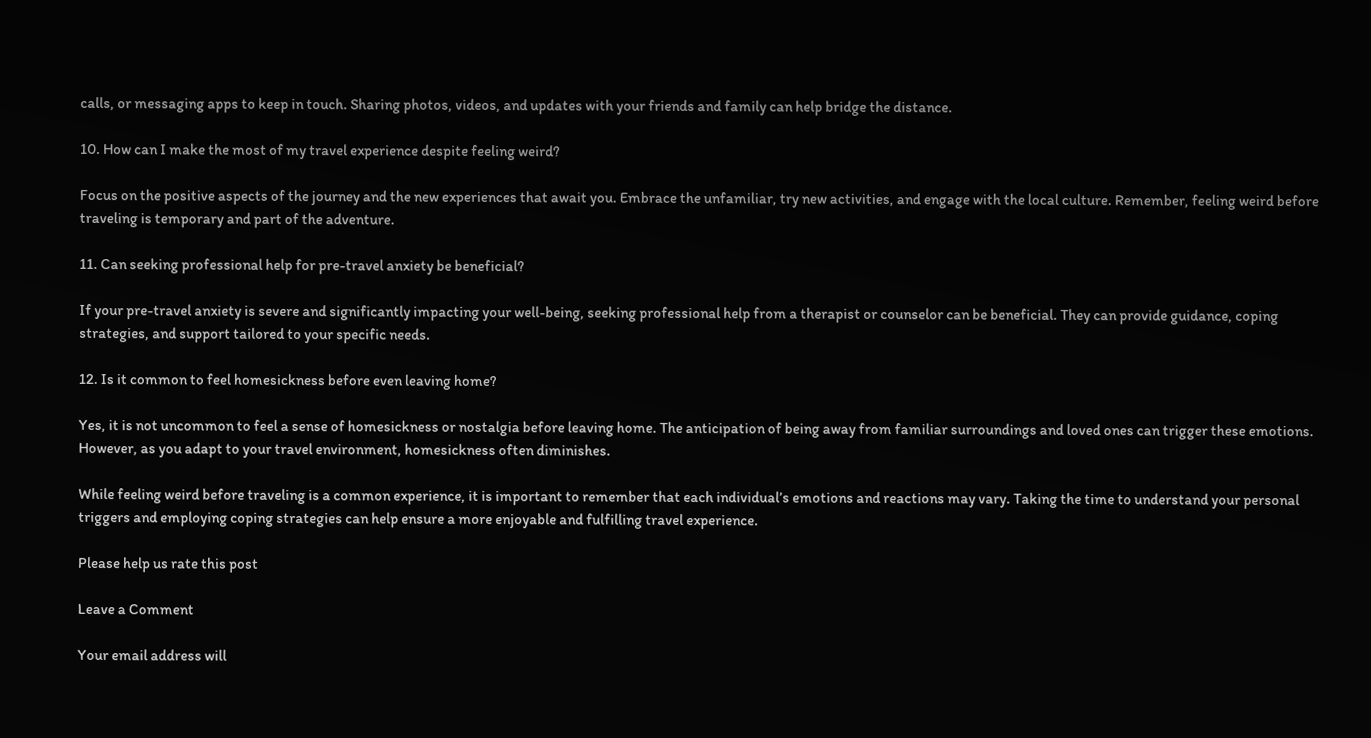calls, or messaging apps to keep in touch. Sharing photos, videos, and updates with your friends and family can help bridge the distance.

10. How can I make the most of my travel experience despite feeling weird?

Focus on the positive aspects of the journey and the new experiences that await you. Embrace the unfamiliar, try new activities, and engage with the local culture. Remember, feeling weird before traveling is temporary and part of the adventure.

11. Can seeking professional help for pre-travel anxiety be beneficial?

If your pre-travel anxiety is severe and significantly impacting your well-being, seeking professional help from a therapist or counselor can be beneficial. They can provide guidance, coping strategies, and support tailored to your specific needs.

12. Is it common to feel homesickness before even leaving home?

Yes, it is not uncommon to feel a sense of homesickness or nostalgia before leaving home. The anticipation of being away from familiar surroundings and loved ones can trigger these emotions. However, as you adapt to your travel environment, homesickness often diminishes.

While feeling weird before traveling is a common experience, it is important to remember that each individual’s emotions and reactions may vary. Taking the time to understand your personal triggers and employing coping strategies can help ensure a more enjoyable and fulfilling travel experience.

Please help us rate this post

Leave a Comment

Your email address will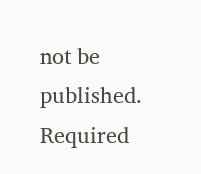not be published. Required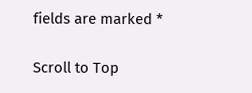fields are marked *

Scroll to Top